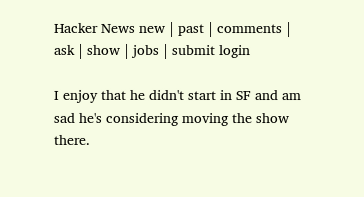Hacker News new | past | comments | ask | show | jobs | submit login

I enjoy that he didn't start in SF and am sad he's considering moving the show there.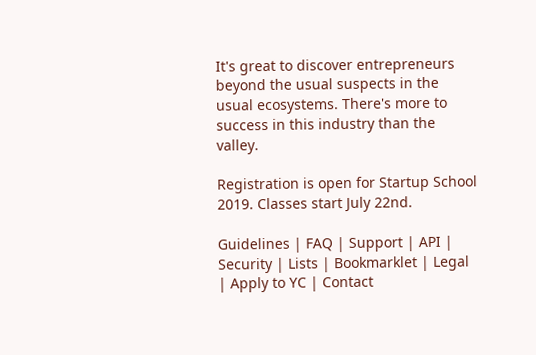It's great to discover entrepreneurs beyond the usual suspects in the usual ecosystems. There's more to success in this industry than the valley.

Registration is open for Startup School 2019. Classes start July 22nd.

Guidelines | FAQ | Support | API | Security | Lists | Bookmarklet | Legal | Apply to YC | Contact